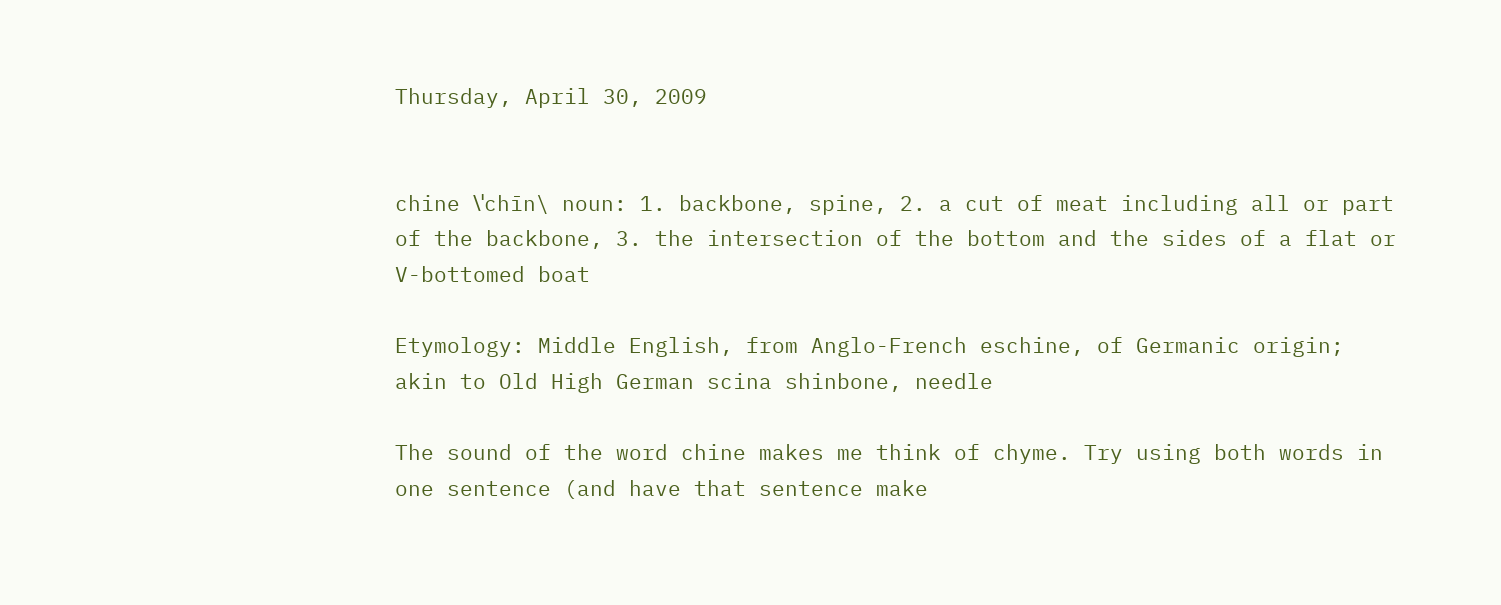Thursday, April 30, 2009


chine \ˈchīn\ noun: 1. backbone, spine, 2. a cut of meat including all or part of the backbone, 3. the intersection of the bottom and the sides of a flat or V-bottomed boat

Etymology: Middle English, from Anglo-French eschine, of Germanic origin; akin to Old High German scina shinbone, needle

The sound of the word chine makes me think of chyme. Try using both words in one sentence (and have that sentence make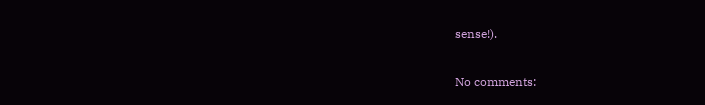sense!).

No comments: